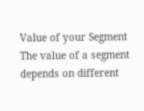Value of your Segment
The value of a segment depends on different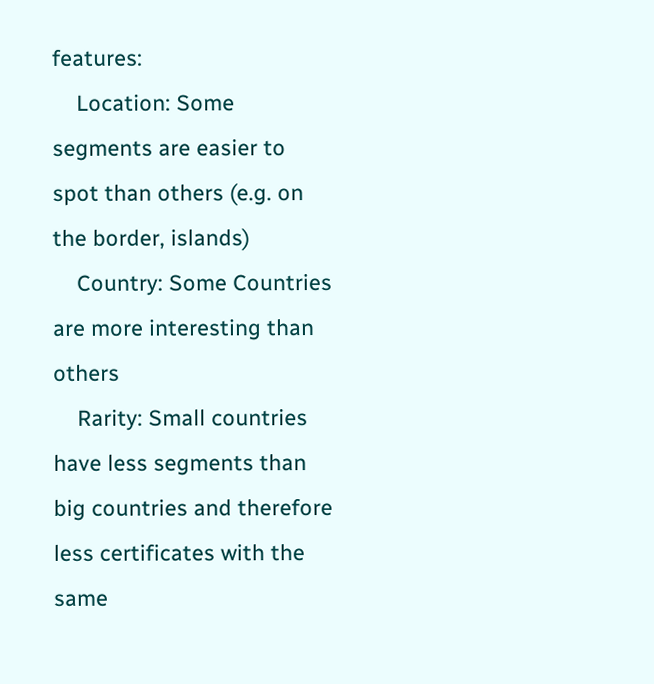features:
    Location: Some segments are easier to spot than others (e.g. on the border, islands)
    Country: Some Countries are more interesting than others
    Rarity: Small countries have less segments than big countries and therefore less certificates with the same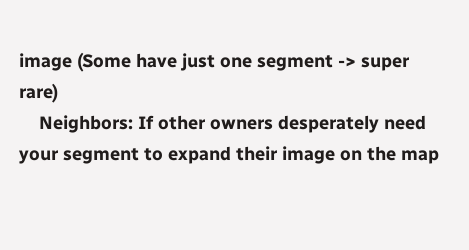image (Some have just one segment -> super rare)
    Neighbors: If other owners desperately need your segment to expand their image on the map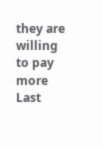they are willing to pay more
Last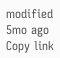modified 5mo ago
Copy link